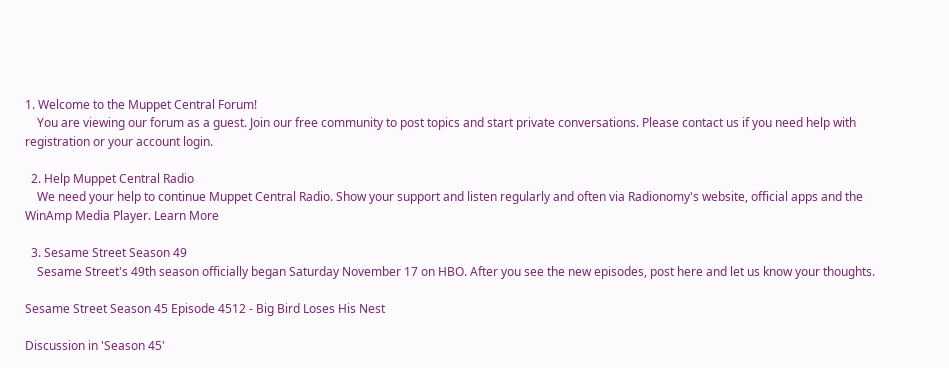1. Welcome to the Muppet Central Forum!
    You are viewing our forum as a guest. Join our free community to post topics and start private conversations. Please contact us if you need help with registration or your account login.

  2. Help Muppet Central Radio
    We need your help to continue Muppet Central Radio. Show your support and listen regularly and often via Radionomy's website, official apps and the WinAmp Media Player. Learn More

  3. Sesame Street Season 49
    Sesame Street's 49th season officially began Saturday November 17 on HBO. After you see the new episodes, post here and let us know your thoughts.

Sesame Street Season 45 Episode 4512 - Big Bird Loses His Nest

Discussion in 'Season 45'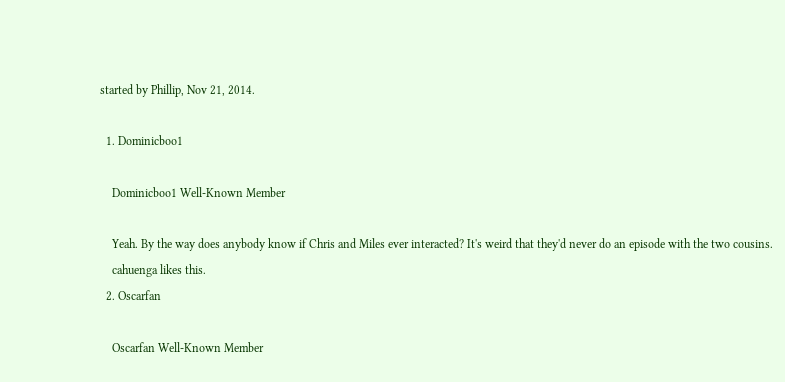started by Phillip, Nov 21, 2014.

  1. Dominicboo1

    Dominicboo1 Well-Known Member

    Yeah. By the way does anybody know if Chris and Miles ever interacted? It's weird that they'd never do an episode with the two cousins.
    cahuenga likes this.
  2. Oscarfan

    Oscarfan Well-Known Member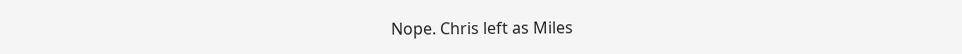Nope. Chris left as Miles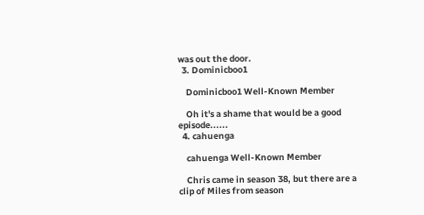was out the door.
  3. Dominicboo1

    Dominicboo1 Well-Known Member

    Oh it's a shame that would be a good episode......
  4. cahuenga

    cahuenga Well-Known Member

    Chris came in season 38, but there are a clip of Miles from season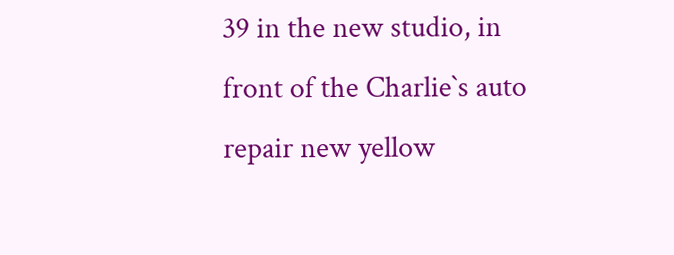39 in the new studio, in front of the Charlie`s auto repair new yellow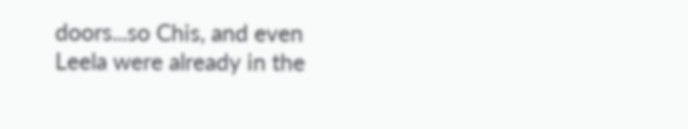doors...so Chis, and even Leela were already in the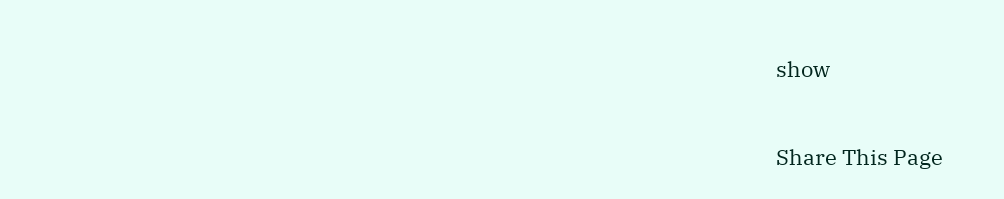show

Share This Page